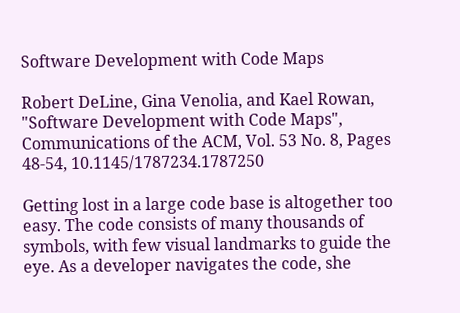Software Development with Code Maps

Robert DeLine, Gina Venolia, and Kael Rowan, "Software Development with Code Maps", Communications of the ACM, Vol. 53 No. 8, Pages 48-54, 10.1145/1787234.1787250

Getting lost in a large code base is altogether too easy. The code consists of many thousands of symbols, with few visual landmarks to guide the eye. As a developer navigates the code, she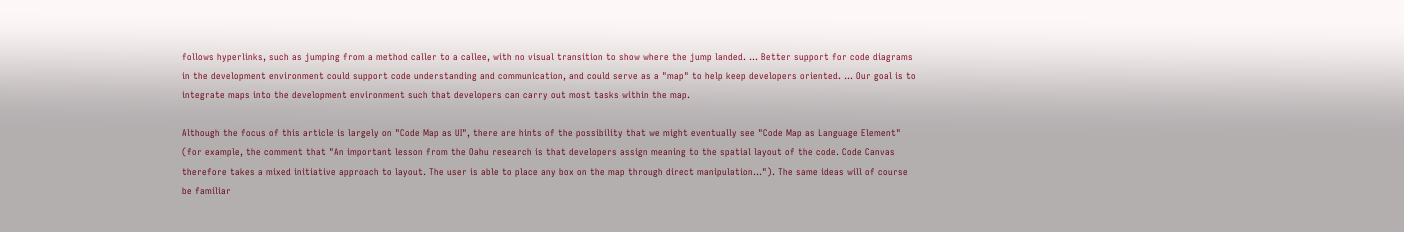follows hyperlinks, such as jumping from a method caller to a callee, with no visual transition to show where the jump landed. ... Better support for code diagrams in the development environment could support code understanding and communication, and could serve as a "map" to help keep developers oriented. ... Our goal is to integrate maps into the development environment such that developers can carry out most tasks within the map.

Although the focus of this article is largely on "Code Map as UI", there are hints of the possibility that we might eventually see "Code Map as Language Element" (for example, the comment that "An important lesson from the Oahu research is that developers assign meaning to the spatial layout of the code. Code Canvas therefore takes a mixed initiative approach to layout. The user is able to place any box on the map through direct manipulation..."). The same ideas will of course be familiar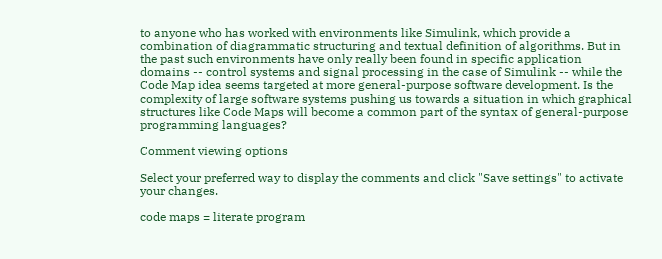to anyone who has worked with environments like Simulink, which provide a combination of diagrammatic structuring and textual definition of algorithms. But in the past such environments have only really been found in specific application domains -- control systems and signal processing in the case of Simulink -- while the Code Map idea seems targeted at more general-purpose software development. Is the complexity of large software systems pushing us towards a situation in which graphical structures like Code Maps will become a common part of the syntax of general-purpose programming languages?

Comment viewing options

Select your preferred way to display the comments and click "Save settings" to activate your changes.

code maps = literate program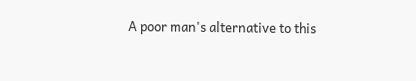A poor man's alternative to this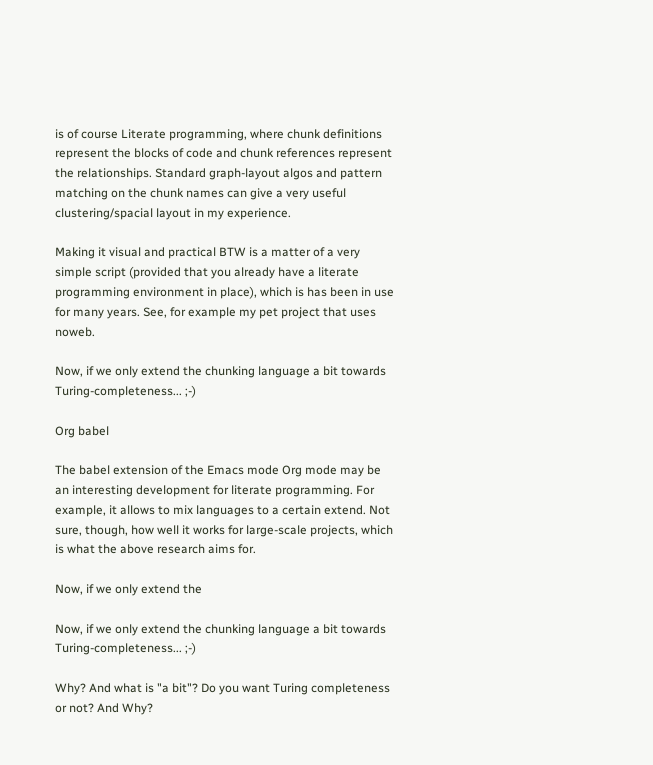is of course Literate programming, where chunk definitions represent the blocks of code and chunk references represent the relationships. Standard graph-layout algos and pattern matching on the chunk names can give a very useful clustering/spacial layout in my experience.

Making it visual and practical BTW is a matter of a very simple script (provided that you already have a literate programming environment in place), which is has been in use for many years. See, for example my pet project that uses noweb.

Now, if we only extend the chunking language a bit towards Turing-completeness... ;-)

Org babel

The babel extension of the Emacs mode Org mode may be an interesting development for literate programming. For example, it allows to mix languages to a certain extend. Not sure, though, how well it works for large-scale projects, which is what the above research aims for.

Now, if we only extend the

Now, if we only extend the chunking language a bit towards Turing-completeness... ;-)

Why? And what is "a bit"? Do you want Turing completeness or not? And Why?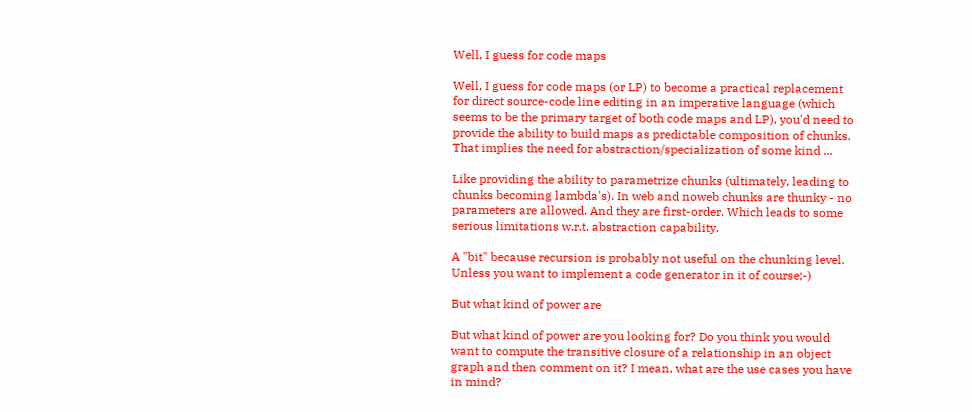Well, I guess for code maps

Well, I guess for code maps (or LP) to become a practical replacement for direct source-code line editing in an imperative language (which seems to be the primary target of both code maps and LP), you'd need to provide the ability to build maps as predictable composition of chunks. That implies the need for abstraction/specialization of some kind ...

Like providing the ability to parametrize chunks (ultimately, leading to chunks becoming lambda's). In web and noweb chunks are thunky - no parameters are allowed. And they are first-order. Which leads to some serious limitations w.r.t. abstraction capability.

A "bit" because recursion is probably not useful on the chunking level. Unless you want to implement a code generator in it of course;-)

But what kind of power are

But what kind of power are you looking for? Do you think you would want to compute the transitive closure of a relationship in an object graph and then comment on it? I mean, what are the use cases you have in mind?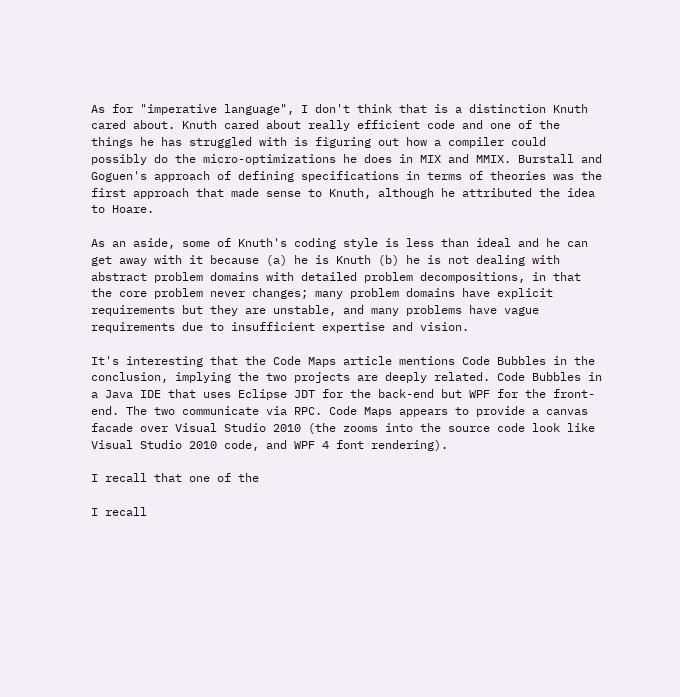As for "imperative language", I don't think that is a distinction Knuth cared about. Knuth cared about really efficient code and one of the things he has struggled with is figuring out how a compiler could possibly do the micro-optimizations he does in MIX and MMIX. Burstall and Goguen's approach of defining specifications in terms of theories was the first approach that made sense to Knuth, although he attributed the idea to Hoare.

As an aside, some of Knuth's coding style is less than ideal and he can get away with it because (a) he is Knuth (b) he is not dealing with abstract problem domains with detailed problem decompositions, in that the core problem never changes; many problem domains have explicit requirements but they are unstable, and many problems have vague requirements due to insufficient expertise and vision.

It's interesting that the Code Maps article mentions Code Bubbles in the conclusion, implying the two projects are deeply related. Code Bubbles in a Java IDE that uses Eclipse JDT for the back-end but WPF for the front-end. The two communicate via RPC. Code Maps appears to provide a canvas facade over Visual Studio 2010 (the zooms into the source code look like Visual Studio 2010 code, and WPF 4 font rendering).

I recall that one of the

I recall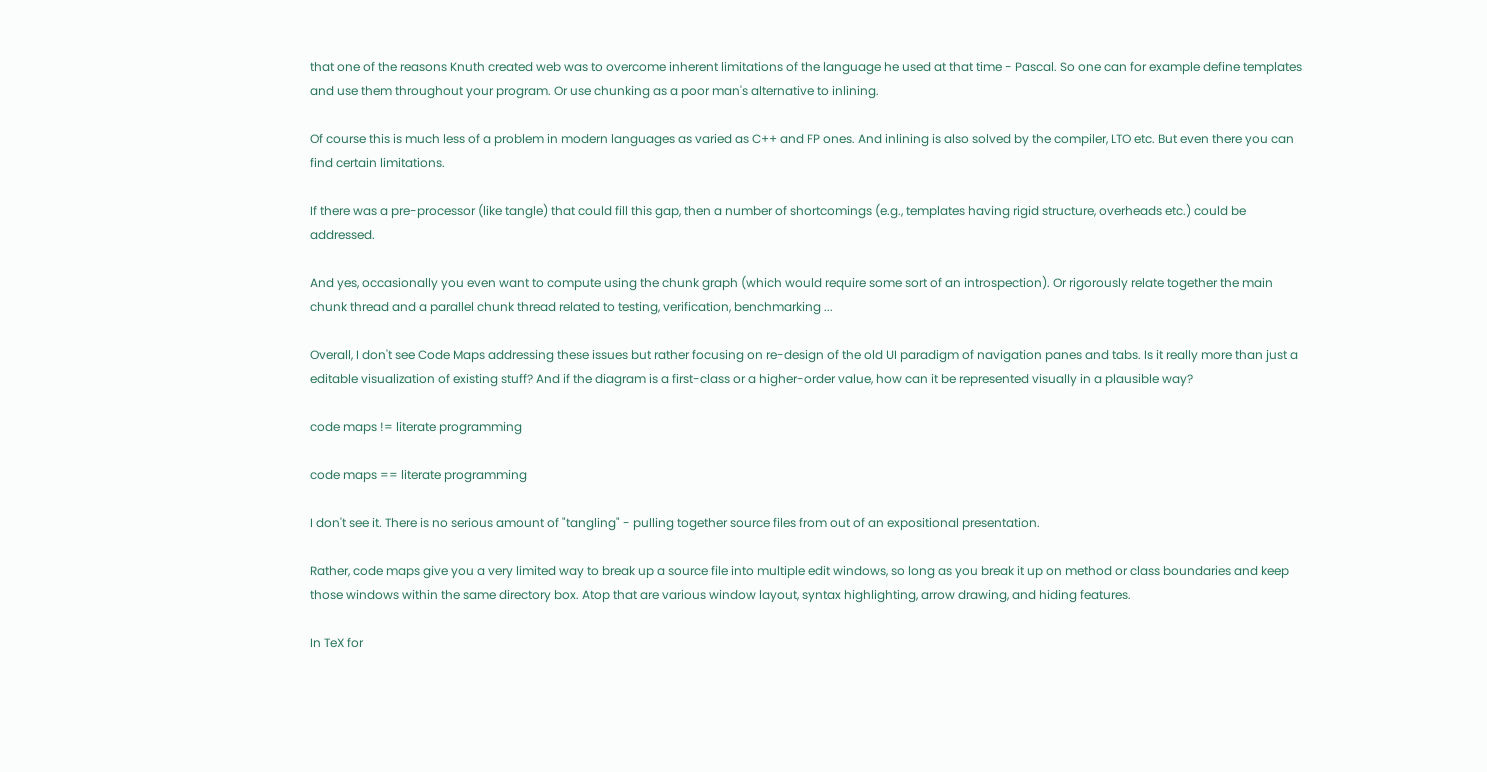that one of the reasons Knuth created web was to overcome inherent limitations of the language he used at that time - Pascal. So one can for example define templates and use them throughout your program. Or use chunking as a poor man's alternative to inlining.

Of course this is much less of a problem in modern languages as varied as C++ and FP ones. And inlining is also solved by the compiler, LTO etc. But even there you can find certain limitations.

If there was a pre-processor (like tangle) that could fill this gap, then a number of shortcomings (e.g., templates having rigid structure, overheads etc.) could be addressed.

And yes, occasionally you even want to compute using the chunk graph (which would require some sort of an introspection). Or rigorously relate together the main chunk thread and a parallel chunk thread related to testing, verification, benchmarking ...

Overall, I don't see Code Maps addressing these issues but rather focusing on re-design of the old UI paradigm of navigation panes and tabs. Is it really more than just a editable visualization of existing stuff? And if the diagram is a first-class or a higher-order value, how can it be represented visually in a plausible way?

code maps != literate programming

code maps == literate programming

I don't see it. There is no serious amount of "tangling" - pulling together source files from out of an expositional presentation.

Rather, code maps give you a very limited way to break up a source file into multiple edit windows, so long as you break it up on method or class boundaries and keep those windows within the same directory box. Atop that are various window layout, syntax highlighting, arrow drawing, and hiding features.

In TeX for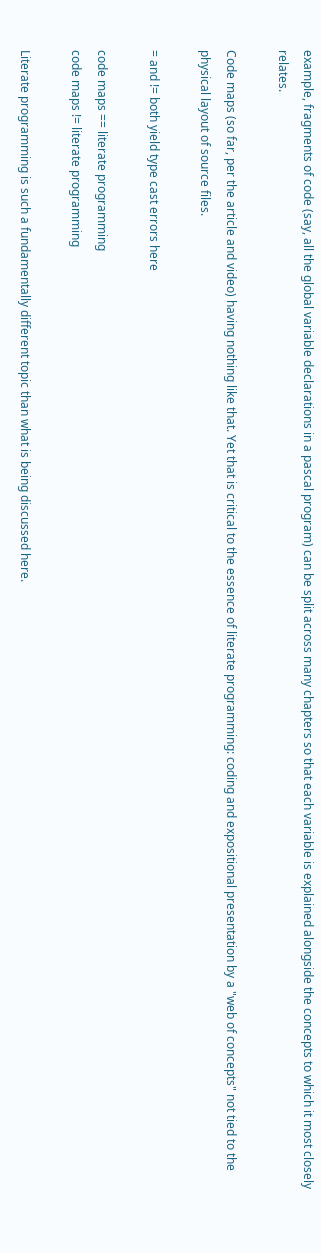example, fragments of code (say, all the global variable declarations in a pascal program) can be split across many chapters so that each variable is explained alongside the concepts to which it most closely relates.

Code maps (so far, per the article and video) having nothing like that. Yet that is critical to the essence of literate programming: coding and expositional presentation by a "web of concepts" not tied to the physical layout of source files.

= and != both yield type cast errors here

code maps == literate programming
code maps != literate programming

Literate programming is such a fundamentally different topic than what is being discussed here.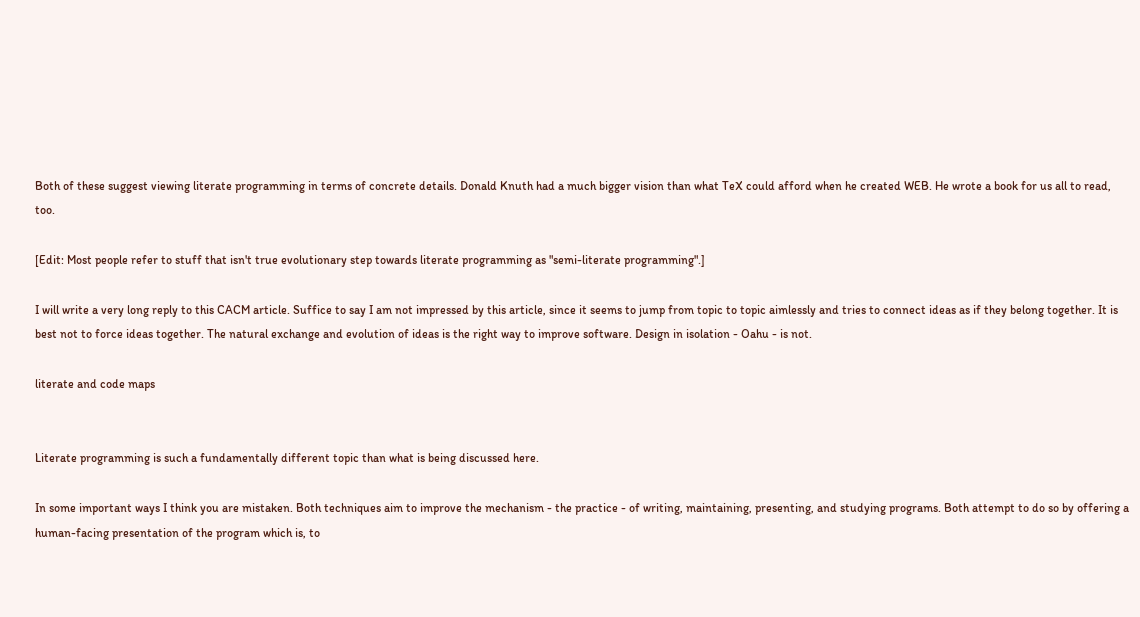Both of these suggest viewing literate programming in terms of concrete details. Donald Knuth had a much bigger vision than what TeX could afford when he created WEB. He wrote a book for us all to read, too.

[Edit: Most people refer to stuff that isn't true evolutionary step towards literate programming as "semi-literate programming".]

I will write a very long reply to this CACM article. Suffice to say I am not impressed by this article, since it seems to jump from topic to topic aimlessly and tries to connect ideas as if they belong together. It is best not to force ideas together. The natural exchange and evolution of ideas is the right way to improve software. Design in isolation - Oahu - is not.

literate and code maps


Literate programming is such a fundamentally different topic than what is being discussed here.

In some important ways I think you are mistaken. Both techniques aim to improve the mechanism - the practice - of writing, maintaining, presenting, and studying programs. Both attempt to do so by offering a human-facing presentation of the program which is, to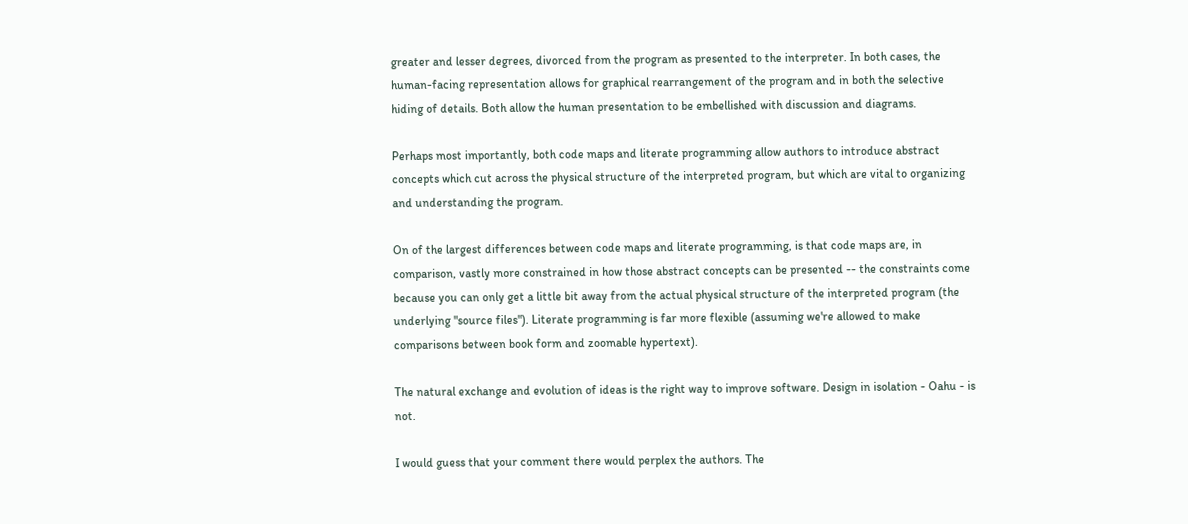greater and lesser degrees, divorced from the program as presented to the interpreter. In both cases, the human-facing representation allows for graphical rearrangement of the program and in both the selective hiding of details. Both allow the human presentation to be embellished with discussion and diagrams.

Perhaps most importantly, both code maps and literate programming allow authors to introduce abstract concepts which cut across the physical structure of the interpreted program, but which are vital to organizing and understanding the program.

On of the largest differences between code maps and literate programming, is that code maps are, in comparison, vastly more constrained in how those abstract concepts can be presented -- the constraints come because you can only get a little bit away from the actual physical structure of the interpreted program (the underlying "source files"). Literate programming is far more flexible (assuming we're allowed to make comparisons between book form and zoomable hypertext).

The natural exchange and evolution of ideas is the right way to improve software. Design in isolation - Oahu - is not.

I would guess that your comment there would perplex the authors. The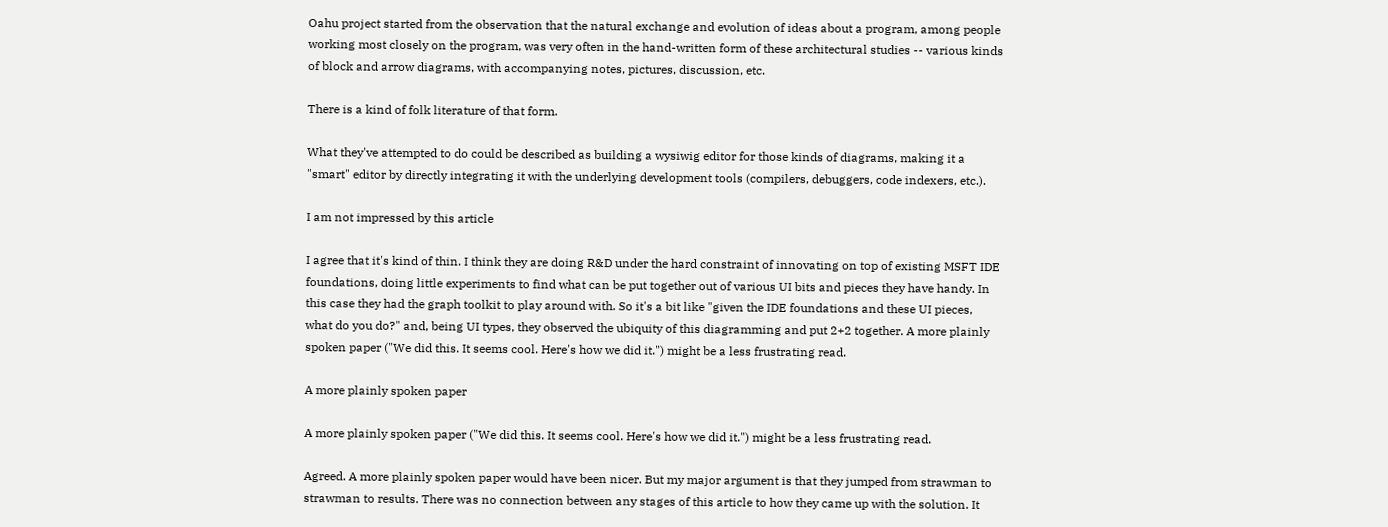Oahu project started from the observation that the natural exchange and evolution of ideas about a program, among people working most closely on the program, was very often in the hand-written form of these architectural studies -- various kinds of block and arrow diagrams, with accompanying notes, pictures, discussion, etc.

There is a kind of folk literature of that form.

What they've attempted to do could be described as building a wysiwig editor for those kinds of diagrams, making it a "smart" editor by directly integrating it with the underlying development tools (compilers, debuggers, code indexers, etc.).

I am not impressed by this article

I agree that it's kind of thin. I think they are doing R&D under the hard constraint of innovating on top of existing MSFT IDE foundations, doing little experiments to find what can be put together out of various UI bits and pieces they have handy. In this case they had the graph toolkit to play around with. So it's a bit like "given the IDE foundations and these UI pieces, what do you do?" and, being UI types, they observed the ubiquity of this diagramming and put 2+2 together. A more plainly spoken paper ("We did this. It seems cool. Here's how we did it.") might be a less frustrating read.

A more plainly spoken paper

A more plainly spoken paper ("We did this. It seems cool. Here's how we did it.") might be a less frustrating read.

Agreed. A more plainly spoken paper would have been nicer. But my major argument is that they jumped from strawman to strawman to results. There was no connection between any stages of this article to how they came up with the solution. It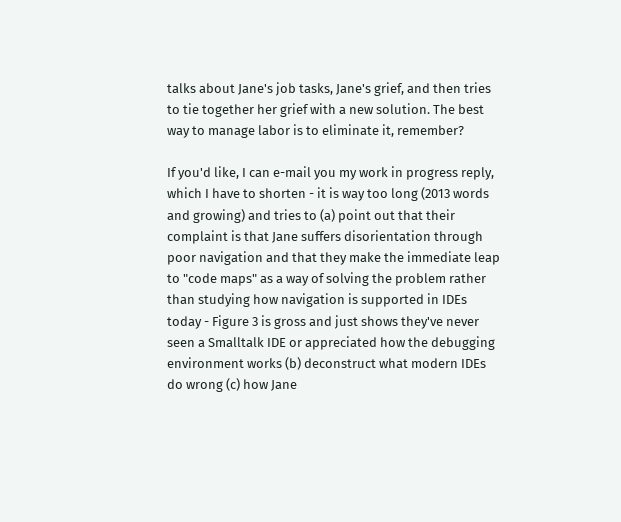talks about Jane's job tasks, Jane's grief, and then tries to tie together her grief with a new solution. The best way to manage labor is to eliminate it, remember?

If you'd like, I can e-mail you my work in progress reply, which I have to shorten - it is way too long (2013 words and growing) and tries to (a) point out that their complaint is that Jane suffers disorientation through poor navigation and that they make the immediate leap to "code maps" as a way of solving the problem rather than studying how navigation is supported in IDEs today - Figure 3 is gross and just shows they've never seen a Smalltalk IDE or appreciated how the debugging environment works (b) deconstruct what modern IDEs do wrong (c) how Jane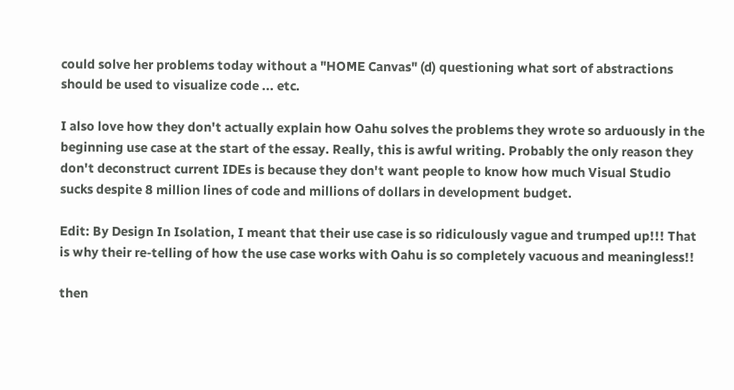could solve her problems today without a "HOME Canvas" (d) questioning what sort of abstractions should be used to visualize code ... etc.

I also love how they don't actually explain how Oahu solves the problems they wrote so arduously in the beginning use case at the start of the essay. Really, this is awful writing. Probably the only reason they don't deconstruct current IDEs is because they don't want people to know how much Visual Studio sucks despite 8 million lines of code and millions of dollars in development budget.

Edit: By Design In Isolation, I meant that their use case is so ridiculously vague and trumped up!!! That is why their re-telling of how the use case works with Oahu is so completely vacuous and meaningless!!

then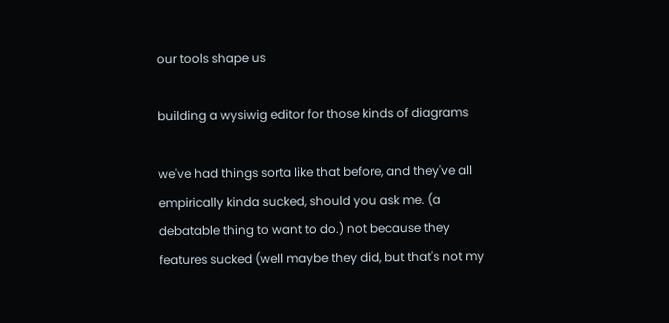our tools shape us

building a wysiwig editor for those kinds of diagrams

we've had things sorta like that before, and they've all empirically kinda sucked, should you ask me. (a debatable thing to want to do.) not because they features sucked (well maybe they did, but that's not my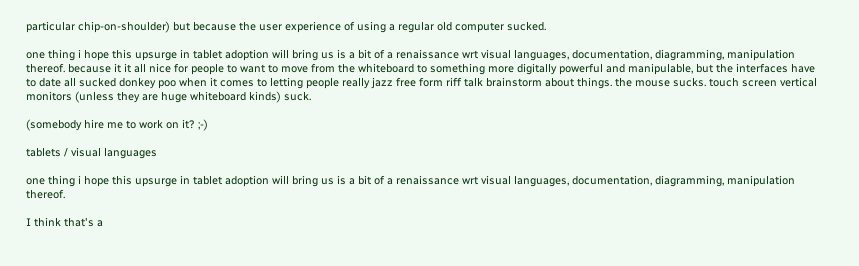particular chip-on-shoulder) but because the user experience of using a regular old computer sucked.

one thing i hope this upsurge in tablet adoption will bring us is a bit of a renaissance wrt visual languages, documentation, diagramming, manipulation thereof. because it it all nice for people to want to move from the whiteboard to something more digitally powerful and manipulable, but the interfaces have to date all sucked donkey poo when it comes to letting people really jazz free form riff talk brainstorm about things. the mouse sucks. touch screen vertical monitors (unless they are huge whiteboard kinds) suck.

(somebody hire me to work on it? ;-)

tablets / visual languages

one thing i hope this upsurge in tablet adoption will bring us is a bit of a renaissance wrt visual languages, documentation, diagramming, manipulation thereof.

I think that's a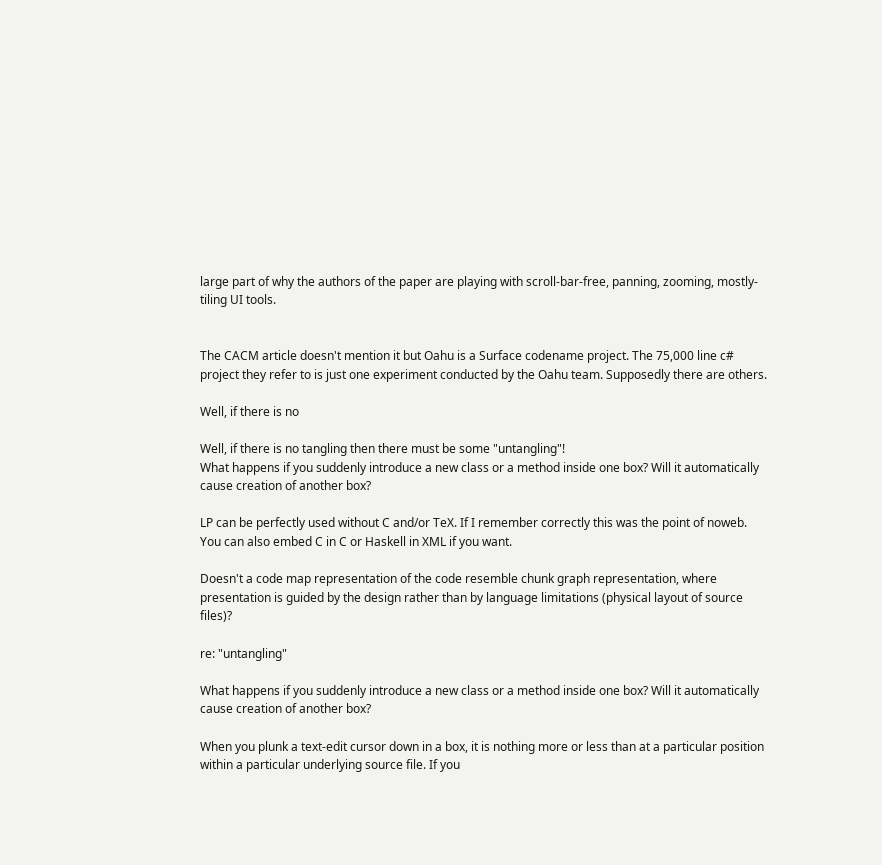large part of why the authors of the paper are playing with scroll-bar-free, panning, zooming, mostly-tiling UI tools.


The CACM article doesn't mention it but Oahu is a Surface codename project. The 75,000 line c# project they refer to is just one experiment conducted by the Oahu team. Supposedly there are others.

Well, if there is no

Well, if there is no tangling then there must be some "untangling"!
What happens if you suddenly introduce a new class or a method inside one box? Will it automatically cause creation of another box?

LP can be perfectly used without C and/or TeX. If I remember correctly this was the point of noweb. You can also embed C in C or Haskell in XML if you want.

Doesn't a code map representation of the code resemble chunk graph representation, where presentation is guided by the design rather than by language limitations (physical layout of source files)?

re: "untangling"

What happens if you suddenly introduce a new class or a method inside one box? Will it automatically cause creation of another box?

When you plunk a text-edit cursor down in a box, it is nothing more or less than at a particular position within a particular underlying source file. If you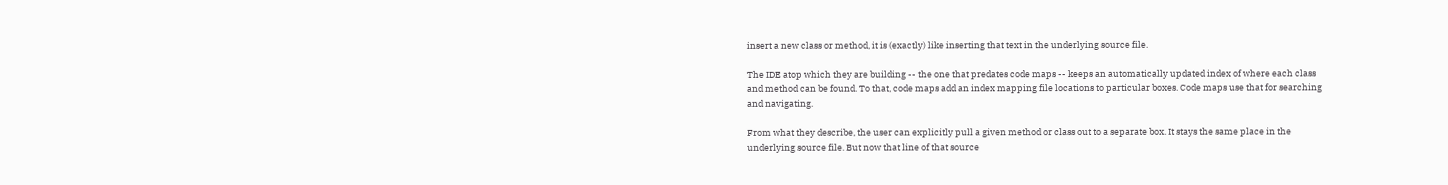insert a new class or method, it is (exactly) like inserting that text in the underlying source file.

The IDE atop which they are building -- the one that predates code maps -- keeps an automatically updated index of where each class and method can be found. To that, code maps add an index mapping file locations to particular boxes. Code maps use that for searching and navigating.

From what they describe, the user can explicitly pull a given method or class out to a separate box. It stays the same place in the underlying source file. But now that line of that source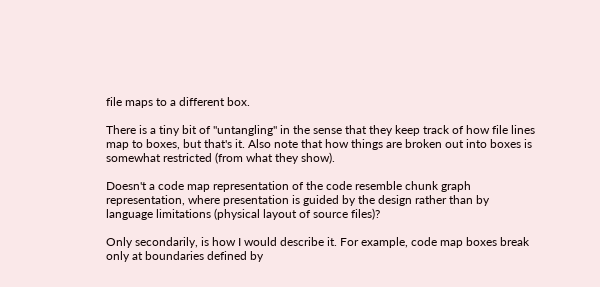file maps to a different box.

There is a tiny bit of "untangling" in the sense that they keep track of how file lines map to boxes, but that's it. Also note that how things are broken out into boxes is somewhat restricted (from what they show).

Doesn't a code map representation of the code resemble chunk graph representation, where presentation is guided by the design rather than by language limitations (physical layout of source files)?

Only secondarily, is how I would describe it. For example, code map boxes break only at boundaries defined by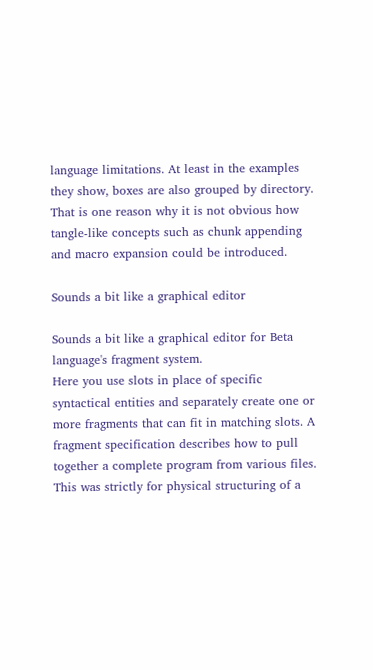language limitations. At least in the examples they show, boxes are also grouped by directory. That is one reason why it is not obvious how tangle-like concepts such as chunk appending and macro expansion could be introduced.

Sounds a bit like a graphical editor

Sounds a bit like a graphical editor for Beta language's fragment system.
Here you use slots in place of specific syntactical entities and separately create one or more fragments that can fit in matching slots. A fragment specification describes how to pull together a complete program from various files. This was strictly for physical structuring of a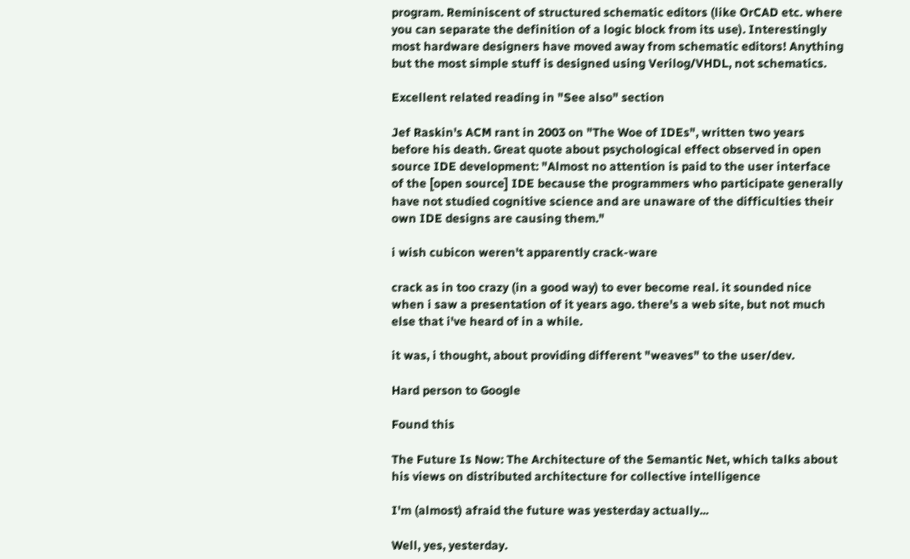program. Reminiscent of structured schematic editors (like OrCAD etc. where you can separate the definition of a logic block from its use). Interestingly most hardware designers have moved away from schematic editors! Anything but the most simple stuff is designed using Verilog/VHDL, not schematics.

Excellent related reading in "See also" section

Jef Raskin's ACM rant in 2003 on "The Woe of IDEs", written two years before his death. Great quote about psychological effect observed in open source IDE development: "Almost no attention is paid to the user interface of the [open source] IDE because the programmers who participate generally have not studied cognitive science and are unaware of the difficulties their own IDE designs are causing them."

i wish cubicon weren't apparently crack-ware

crack as in too crazy (in a good way) to ever become real. it sounded nice when i saw a presentation of it years ago. there's a web site, but not much else that i've heard of in a while.

it was, i thought, about providing different "weaves" to the user/dev.

Hard person to Google

Found this

The Future Is Now: The Architecture of the Semantic Net, which talks about his views on distributed architecture for collective intelligence

I'm (almost) afraid the future was yesterday actually...

Well, yes, yesterday.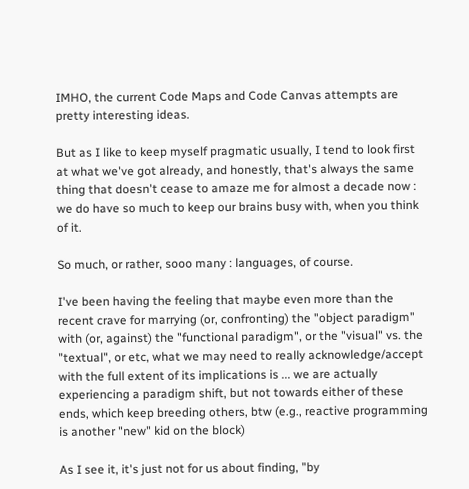IMHO, the current Code Maps and Code Canvas attempts are pretty interesting ideas.

But as I like to keep myself pragmatic usually, I tend to look first at what we've got already, and honestly, that's always the same thing that doesn't cease to amaze me for almost a decade now : we do have so much to keep our brains busy with, when you think of it.

So much, or rather, sooo many : languages, of course.

I've been having the feeling that maybe even more than the recent crave for marrying (or, confronting) the "object paradigm" with (or, against) the "functional paradigm", or the "visual" vs. the "textual", or etc, what we may need to really acknowledge/accept with the full extent of its implications is ... we are actually experiencing a paradigm shift, but not towards either of these ends, which keep breeding others, btw (e.g., reactive programming is another "new" kid on the block)

As I see it, it's just not for us about finding, "by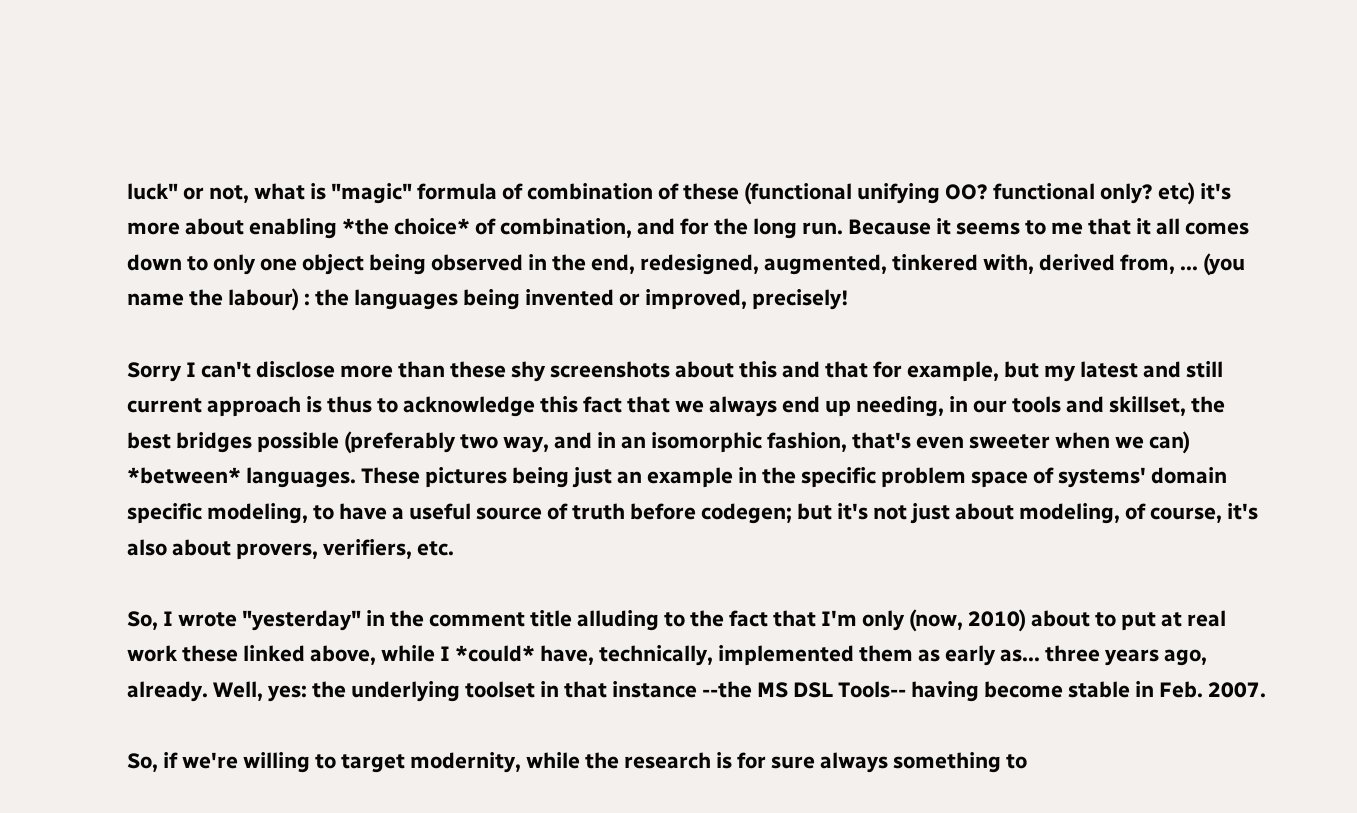luck" or not, what is "magic" formula of combination of these (functional unifying OO? functional only? etc) it's more about enabling *the choice* of combination, and for the long run. Because it seems to me that it all comes down to only one object being observed in the end, redesigned, augmented, tinkered with, derived from, ... (you name the labour) : the languages being invented or improved, precisely!

Sorry I can't disclose more than these shy screenshots about this and that for example, but my latest and still current approach is thus to acknowledge this fact that we always end up needing, in our tools and skillset, the best bridges possible (preferably two way, and in an isomorphic fashion, that's even sweeter when we can) *between* languages. These pictures being just an example in the specific problem space of systems' domain specific modeling, to have a useful source of truth before codegen; but it's not just about modeling, of course, it's also about provers, verifiers, etc.

So, I wrote "yesterday" in the comment title alluding to the fact that I'm only (now, 2010) about to put at real work these linked above, while I *could* have, technically, implemented them as early as... three years ago, already. Well, yes: the underlying toolset in that instance --the MS DSL Tools-- having become stable in Feb. 2007.

So, if we're willing to target modernity, while the research is for sure always something to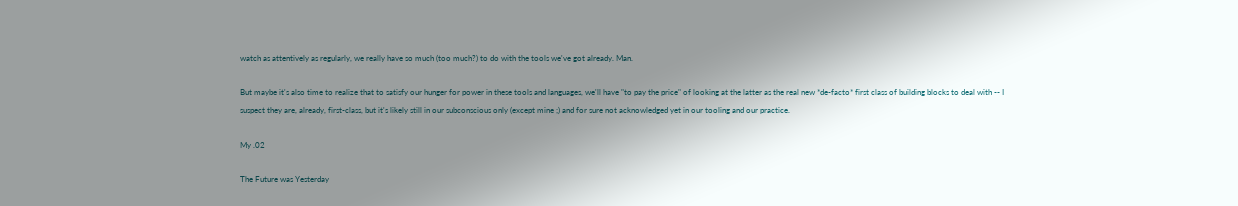watch as attentively as regularly, we really have so much (too much?) to do with the tools we've got already. Man.

But maybe it's also time to realize that to satisfy our hunger for power in these tools and languages, we'll have "to pay the price" of looking at the latter as the real new *de-facto* first class of building blocks to deal with -- I suspect they are, already, first-class, but it's likely still in our subconscious only (except mine ;) and for sure not acknowledged yet in our tooling and our practice.

My .02

The Future was Yesterday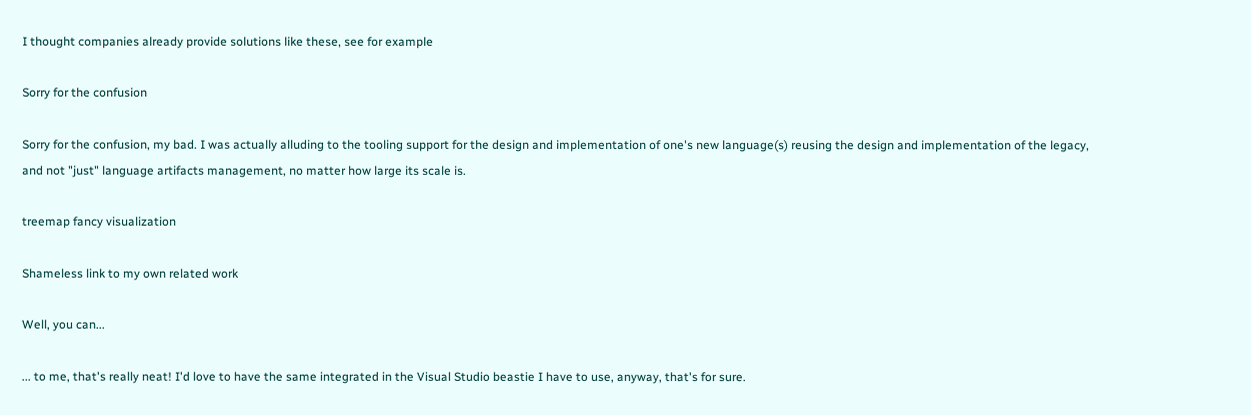I thought companies already provide solutions like these, see for example

Sorry for the confusion

Sorry for the confusion, my bad. I was actually alluding to the tooling support for the design and implementation of one's new language(s) reusing the design and implementation of the legacy, and not "just" language artifacts management, no matter how large its scale is.

treemap fancy visualization

Shameless link to my own related work

Well, you can...

... to me, that's really neat! I'd love to have the same integrated in the Visual Studio beastie I have to use, anyway, that's for sure.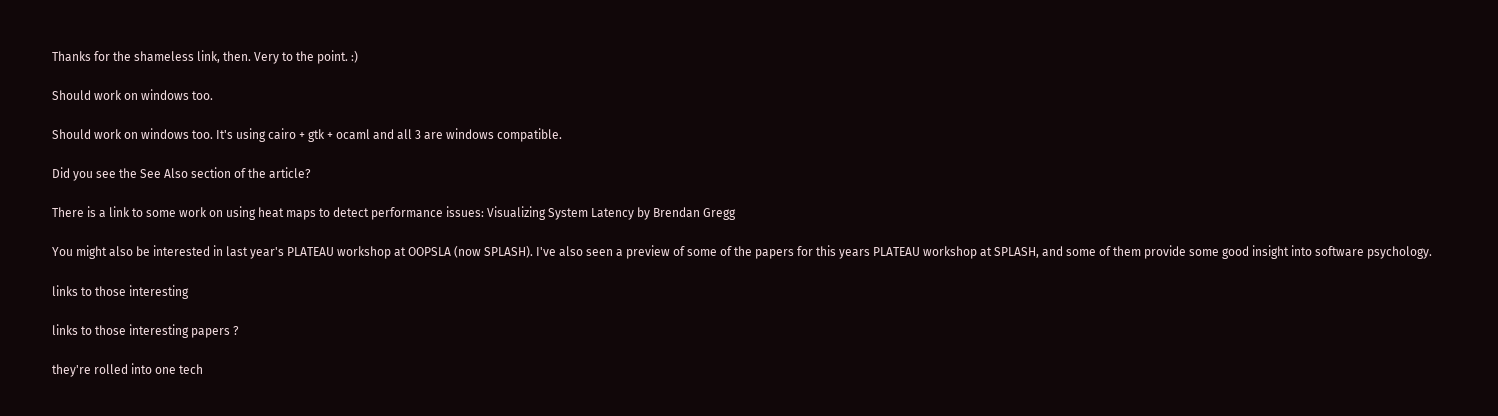Thanks for the shameless link, then. Very to the point. :)

Should work on windows too.

Should work on windows too. It's using cairo + gtk + ocaml and all 3 are windows compatible.

Did you see the See Also section of the article?

There is a link to some work on using heat maps to detect performance issues: Visualizing System Latency by Brendan Gregg

You might also be interested in last year's PLATEAU workshop at OOPSLA (now SPLASH). I've also seen a preview of some of the papers for this years PLATEAU workshop at SPLASH, and some of them provide some good insight into software psychology.

links to those interesting

links to those interesting papers ?

they're rolled into one tech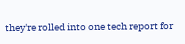they're rolled into one tech report for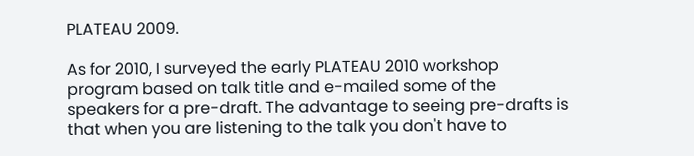PLATEAU 2009.

As for 2010, I surveyed the early PLATEAU 2010 workshop program based on talk title and e-mailed some of the speakers for a pre-draft. The advantage to seeing pre-drafts is that when you are listening to the talk you don't have to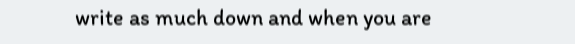write as much down and when you are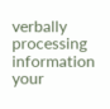verbally processing information your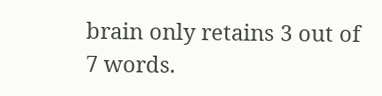brain only retains 3 out of 7 words.